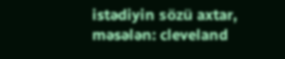istədiyin sözü axtar, məsələn: cleveland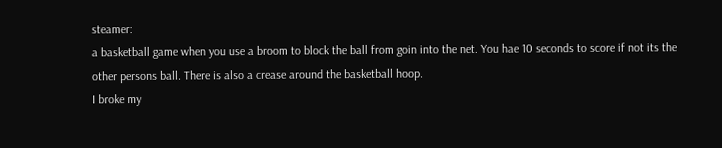steamer:
a basketball game when you use a broom to block the ball from goin into the net. You hae 10 seconds to score if not its the other persons ball. There is also a crease around the basketball hoop.
I broke my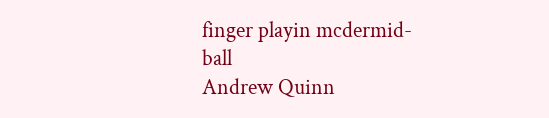finger playin mcdermid-ball
Andrew Quinn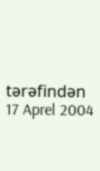tərəfindən 17 Aprel 2004